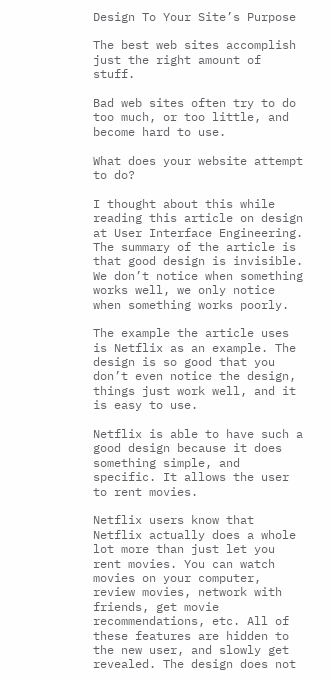Design To Your Site’s Purpose

The best web sites accomplish just the right amount of stuff.

Bad web sites often try to do too much, or too little, and become hard to use.

What does your website attempt to do?

I thought about this while reading this article on design at User Interface Engineering. The summary of the article is that good design is invisible. We don’t notice when something works well, we only notice when something works poorly.

The example the article uses is Netflix as an example. The design is so good that you don’t even notice the design, things just work well, and it is easy to use.

Netflix is able to have such a good design because it does something simple, and specific. It allows the user to rent movies.

Netflix users know that Netflix actually does a whole lot more than just let you rent movies. You can watch movies on your computer, review movies, network with friends, get movie recommendations, etc. All of these features are hidden to the new user, and slowly get revealed. The design does not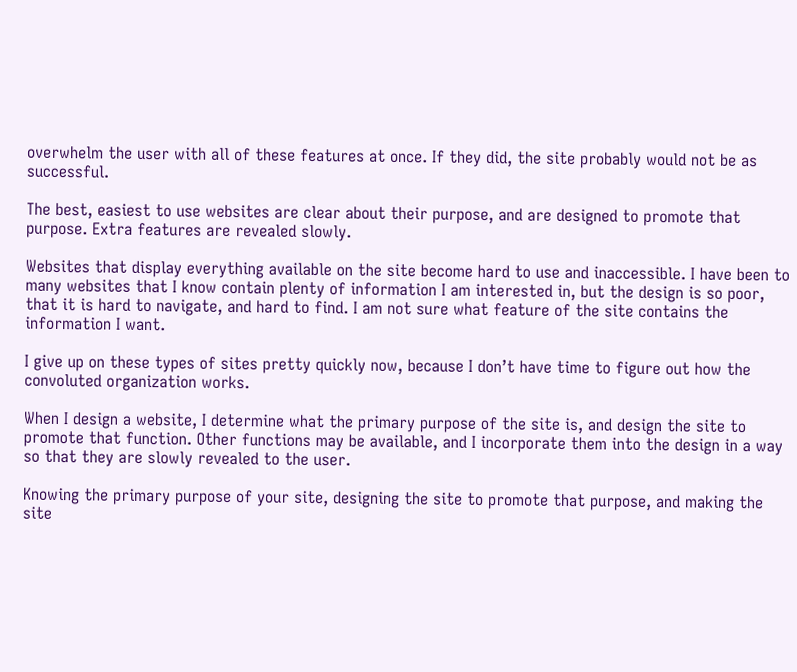overwhelm the user with all of these features at once. If they did, the site probably would not be as successful.

The best, easiest to use websites are clear about their purpose, and are designed to promote that purpose. Extra features are revealed slowly.

Websites that display everything available on the site become hard to use and inaccessible. I have been to many websites that I know contain plenty of information I am interested in, but the design is so poor, that it is hard to navigate, and hard to find. I am not sure what feature of the site contains the information I want.

I give up on these types of sites pretty quickly now, because I don’t have time to figure out how the convoluted organization works.

When I design a website, I determine what the primary purpose of the site is, and design the site to promote that function. Other functions may be available, and I incorporate them into the design in a way so that they are slowly revealed to the user.

Knowing the primary purpose of your site, designing the site to promote that purpose, and making the site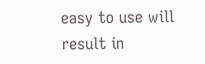easy to use will result in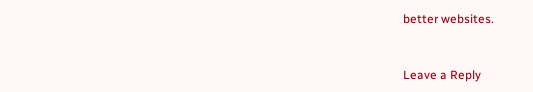better websites.


Leave a Reply